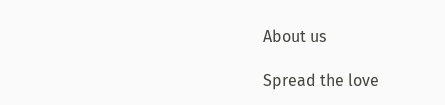About us

Spread the love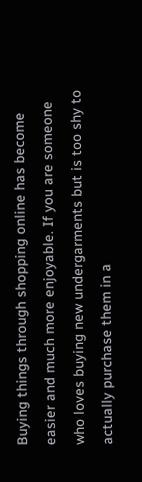Buying things through shopping online has become easier and much more enjoyable. If you are someone who loves buying new undergarments but is too shy to actually purchase them in a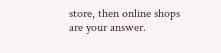store, then online shops are your answer.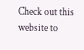Check out this website to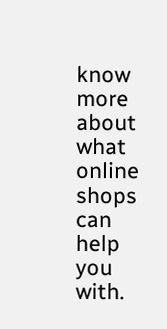know more about what online shops can help you with.